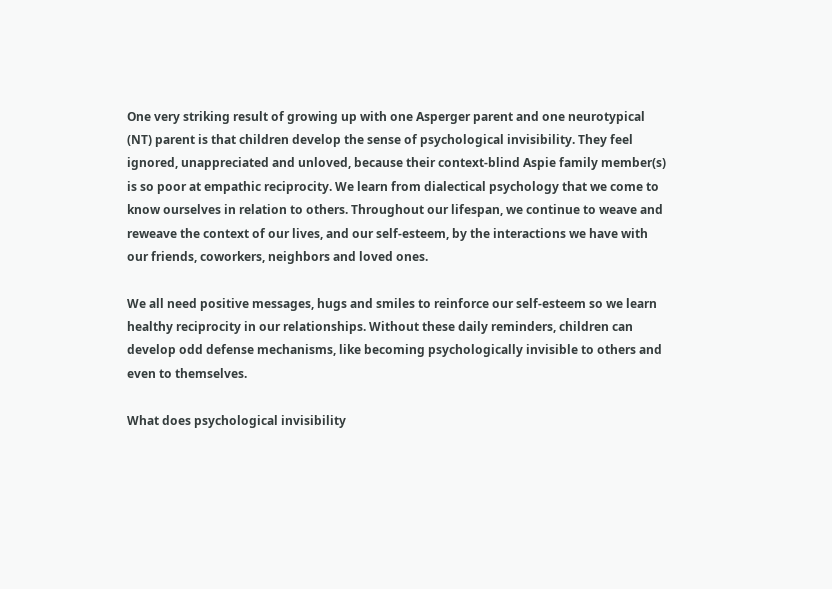One very striking result of growing up with one Asperger parent and one neurotypical (NT) parent is that children develop the sense of psychological invisibility. They feel ignored, unappreciated and unloved, because their context-blind Aspie family member(s) is so poor at empathic reciprocity. We learn from dialectical psychology that we come to know ourselves in relation to others. Throughout our lifespan, we continue to weave and reweave the context of our lives, and our self-esteem, by the interactions we have with our friends, coworkers, neighbors and loved ones.

We all need positive messages, hugs and smiles to reinforce our self-esteem so we learn healthy reciprocity in our relationships. Without these daily reminders, children can develop odd defense mechanisms, like becoming psychologically invisible to others and even to themselves.

What does psychological invisibility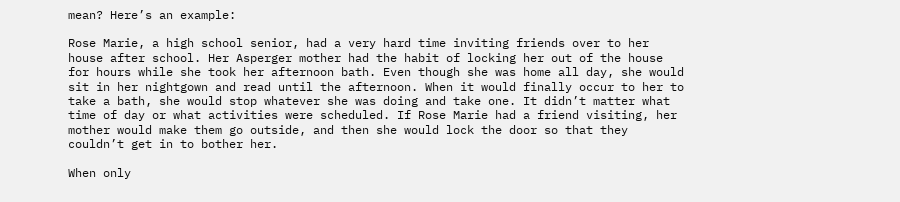mean? Here’s an example:

Rose Marie, a high school senior, had a very hard time inviting friends over to her house after school. Her Asperger mother had the habit of locking her out of the house for hours while she took her afternoon bath. Even though she was home all day, she would sit in her nightgown and read until the afternoon. When it would finally occur to her to take a bath, she would stop whatever she was doing and take one. It didn’t matter what time of day or what activities were scheduled. If Rose Marie had a friend visiting, her mother would make them go outside, and then she would lock the door so that they couldn’t get in to bother her.

When only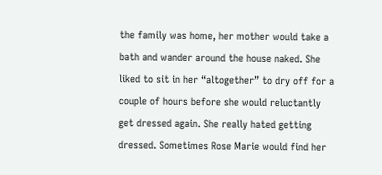the family was home, her mother would take a bath and wander around the house naked. She liked to sit in her “altogether” to dry off for a couple of hours before she would reluctantly get dressed again. She really hated getting dressed. Sometimes Rose Marie would find her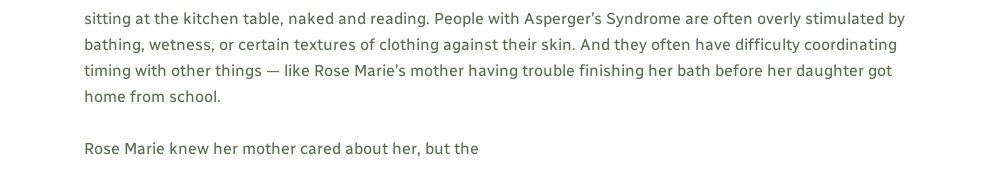sitting at the kitchen table, naked and reading. People with Asperger’s Syndrome are often overly stimulated by bathing, wetness, or certain textures of clothing against their skin. And they often have difficulty coordinating timing with other things — like Rose Marie’s mother having trouble finishing her bath before her daughter got home from school.

Rose Marie knew her mother cared about her, but the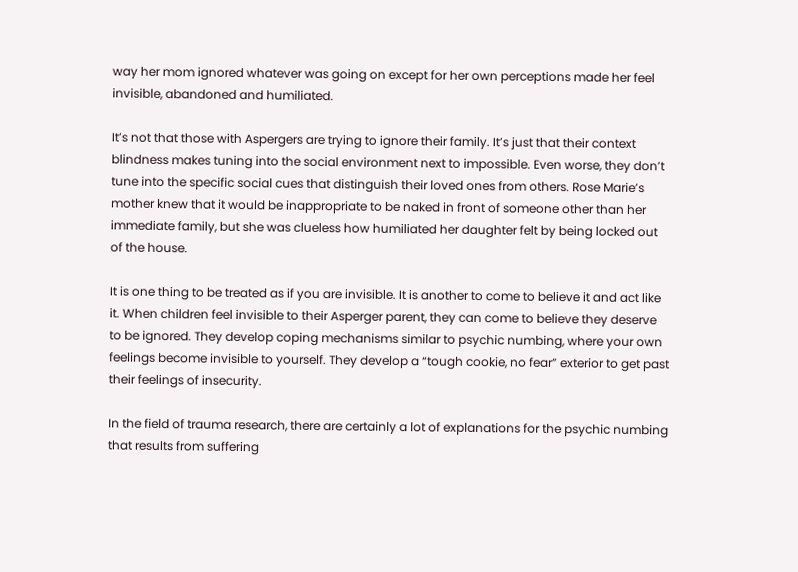way her mom ignored whatever was going on except for her own perceptions made her feel invisible, abandoned and humiliated.

It’s not that those with Aspergers are trying to ignore their family. It’s just that their context blindness makes tuning into the social environment next to impossible. Even worse, they don’t tune into the specific social cues that distinguish their loved ones from others. Rose Marie’s mother knew that it would be inappropriate to be naked in front of someone other than her immediate family, but she was clueless how humiliated her daughter felt by being locked out of the house.

It is one thing to be treated as if you are invisible. It is another to come to believe it and act like it. When children feel invisible to their Asperger parent, they can come to believe they deserve to be ignored. They develop coping mechanisms similar to psychic numbing, where your own feelings become invisible to yourself. They develop a “tough cookie, no fear” exterior to get past their feelings of insecurity.

In the field of trauma research, there are certainly a lot of explanations for the psychic numbing that results from suffering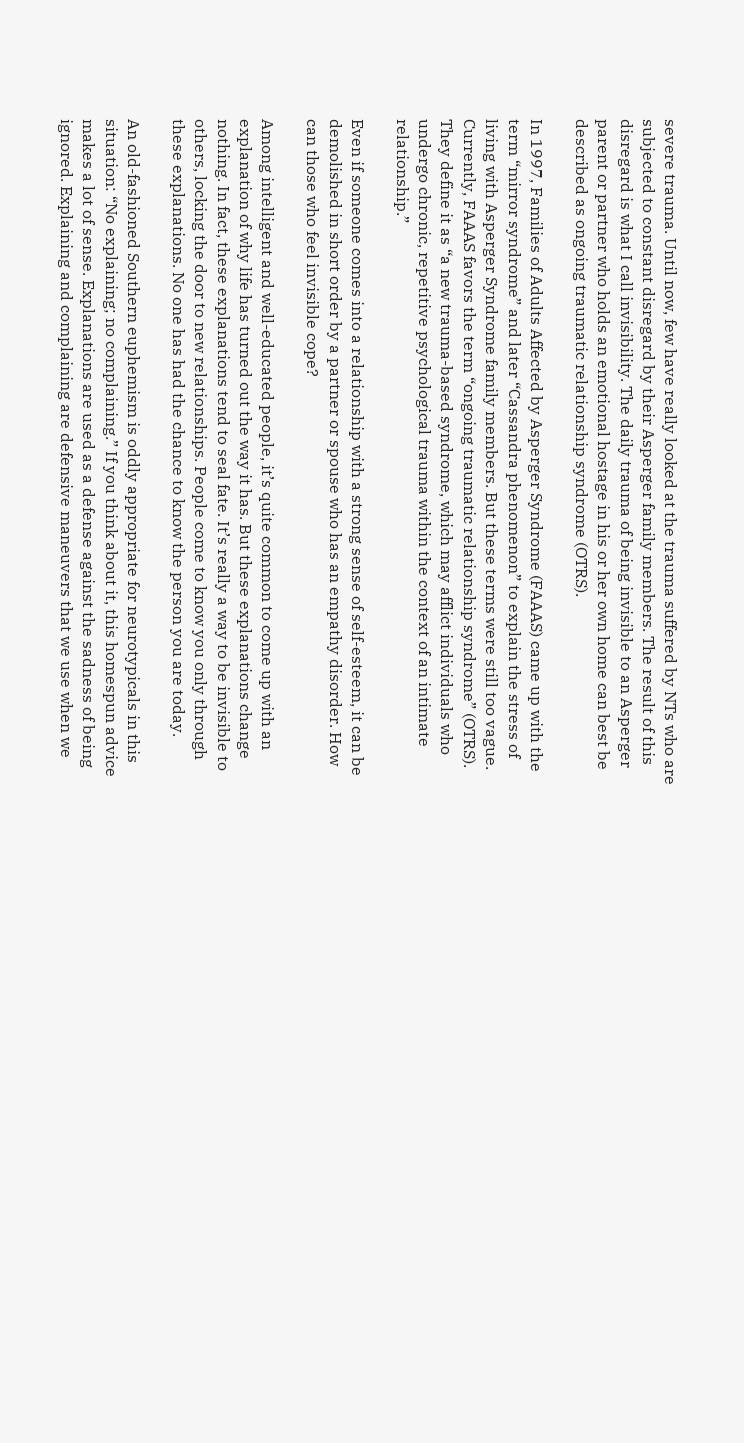severe trauma. Until now, few have really looked at the trauma suffered by NTs who are subjected to constant disregard by their Asperger family members. The result of this disregard is what I call invisibility. The daily trauma of being invisible to an Asperger parent or partner who holds an emotional hostage in his or her own home can best be described as ongoing traumatic relationship syndrome (OTRS).

In 1997, Families of Adults Affected by Asperger Syndrome (FAAAS) came up with the term “mirror syndrome” and later “Cassandra phenomenon” to explain the stress of living with Asperger Syndrome family members. But these terms were still too vague. Currently, FAAAS favors the term “ongoing traumatic relationship syndrome” (OTRS). They define it as “a new trauma-based syndrome, which may afflict individuals who undergo chronic, repetitive psychological trauma within the context of an intimate relationship.”

Even if someone comes into a relationship with a strong sense of self-esteem, it can be demolished in short order by a partner or spouse who has an empathy disorder. How can those who feel invisible cope?

Among intelligent and well-educated people, it’s quite common to come up with an explanation of why life has turned out the way it has. But these explanations change nothing. In fact, these explanations tend to seal fate. It’s really a way to be invisible to others, locking the door to new relationships. People come to know you only through these explanations. No one has had the chance to know the person you are today.

An old-fashioned Southern euphemism is oddly appropriate for neurotypicals in this situation: “No explaining; no complaining.” If you think about it, this homespun advice makes a lot of sense. Explanations are used as a defense against the sadness of being ignored. Explaining and complaining are defensive maneuvers that we use when we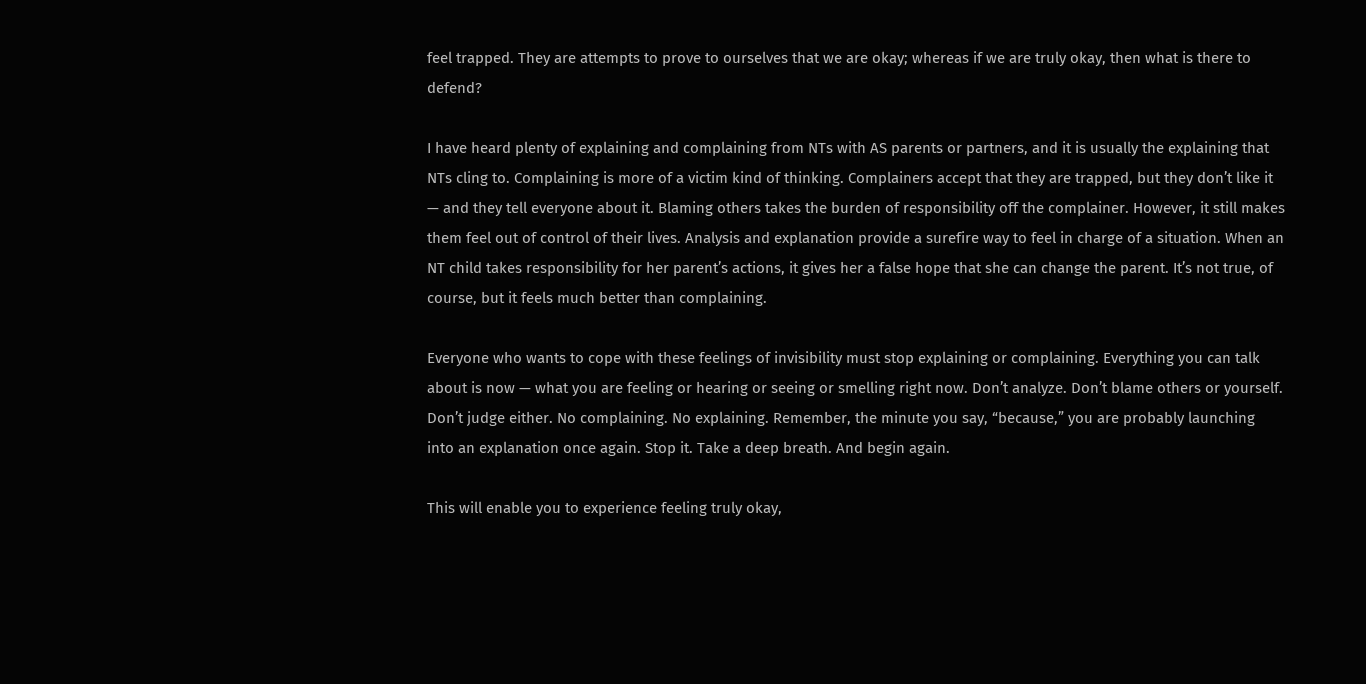feel trapped. They are attempts to prove to ourselves that we are okay; whereas if we are truly okay, then what is there to defend?

I have heard plenty of explaining and complaining from NTs with AS parents or partners, and it is usually the explaining that NTs cling to. Complaining is more of a victim kind of thinking. Complainers accept that they are trapped, but they don’t like it — and they tell everyone about it. Blaming others takes the burden of responsibility off the complainer. However, it still makes them feel out of control of their lives. Analysis and explanation provide a surefire way to feel in charge of a situation. When an NT child takes responsibility for her parent’s actions, it gives her a false hope that she can change the parent. It’s not true, of course, but it feels much better than complaining.

Everyone who wants to cope with these feelings of invisibility must stop explaining or complaining. Everything you can talk about is now — what you are feeling or hearing or seeing or smelling right now. Don’t analyze. Don’t blame others or yourself. Don’t judge either. No complaining. No explaining. Remember, the minute you say, “because,” you are probably launching into an explanation once again. Stop it. Take a deep breath. And begin again.

This will enable you to experience feeling truly okay,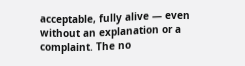acceptable, fully alive — even without an explanation or a complaint. The no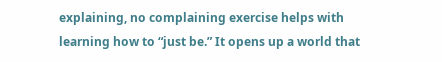explaining, no complaining exercise helps with learning how to “just be.” It opens up a world that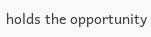holds the opportunity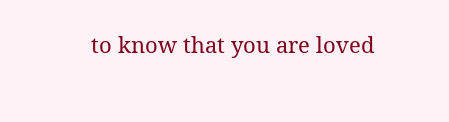to know that you are loved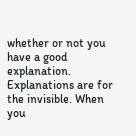whether or not you have a good explanation. Explanations are for the invisible. When you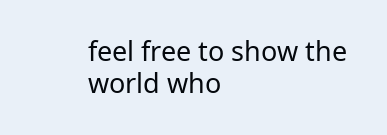feel free to show the world who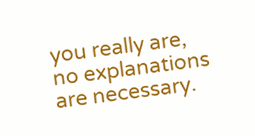you really are, no explanations are necessary.